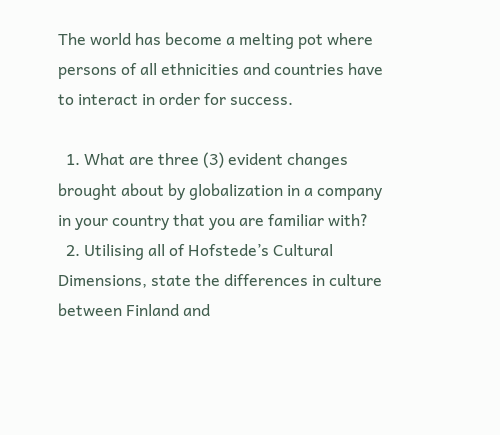The world has become a melting pot where persons of all ethnicities and countries have to interact in order for success.

  1. What are three (3) evident changes brought about by globalization in a company in your country that you are familiar with?
  2. Utilising all of Hofstede’s Cultural Dimensions, state the differences in culture between Finland and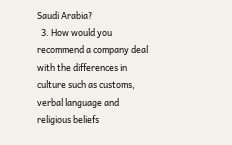Saudi Arabia?
  3. How would you recommend a company deal with the differences in culture such as customs, verbal language and religious beliefs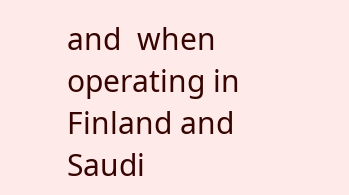and  when operating in Finland and Saudi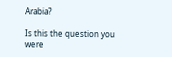Arabia?

Is this the question you were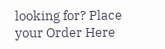looking for? Place your Order Here